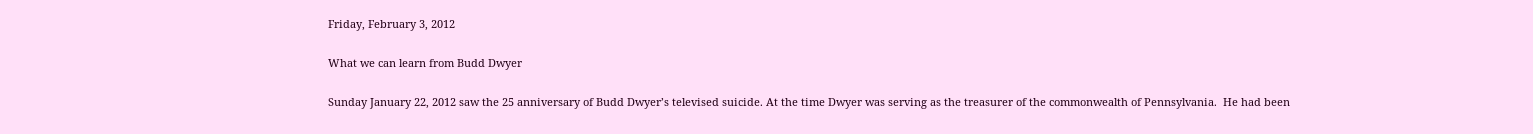Friday, February 3, 2012

What we can learn from Budd Dwyer

Sunday January 22, 2012 saw the 25 anniversary of Budd Dwyer’s televised suicide. At the time Dwyer was serving as the treasurer of the commonwealth of Pennsylvania.  He had been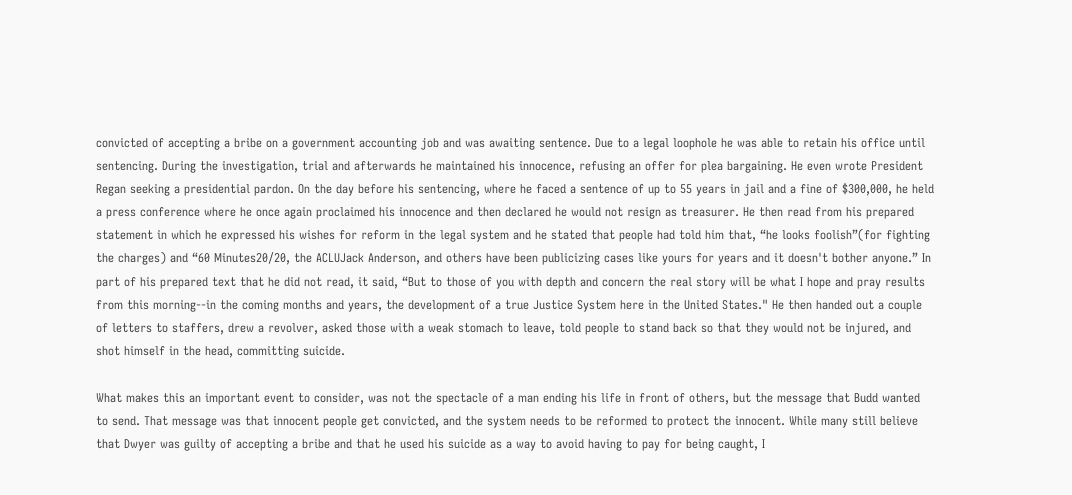convicted of accepting a bribe on a government accounting job and was awaiting sentence. Due to a legal loophole he was able to retain his office until sentencing. During the investigation, trial and afterwards he maintained his innocence, refusing an offer for plea bargaining. He even wrote President Regan seeking a presidential pardon. On the day before his sentencing, where he faced a sentence of up to 55 years in jail and a fine of $300,000, he held a press conference where he once again proclaimed his innocence and then declared he would not resign as treasurer. He then read from his prepared statement in which he expressed his wishes for reform in the legal system and he stated that people had told him that, “he looks foolish”(for fighting the charges) and “60 Minutes20/20, the ACLUJack Anderson, and others have been publicizing cases like yours for years and it doesn't bother anyone.” In part of his prepared text that he did not read, it said, “But to those of you with depth and concern the real story will be what I hope and pray results from this morning--in the coming months and years, the development of a true Justice System here in the United States." He then handed out a couple of letters to staffers, drew a revolver, asked those with a weak stomach to leave, told people to stand back so that they would not be injured, and shot himself in the head, committing suicide.

What makes this an important event to consider, was not the spectacle of a man ending his life in front of others, but the message that Budd wanted to send. That message was that innocent people get convicted, and the system needs to be reformed to protect the innocent. While many still believe that Dwyer was guilty of accepting a bribe and that he used his suicide as a way to avoid having to pay for being caught, I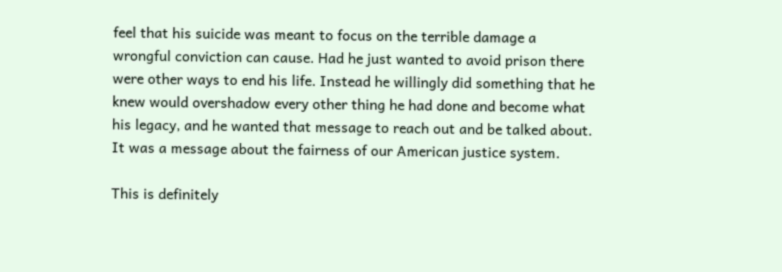feel that his suicide was meant to focus on the terrible damage a wrongful conviction can cause. Had he just wanted to avoid prison there were other ways to end his life. Instead he willingly did something that he knew would overshadow every other thing he had done and become what his legacy, and he wanted that message to reach out and be talked about. It was a message about the fairness of our American justice system.

This is definitely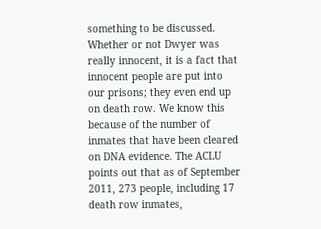something to be discussed. Whether or not Dwyer was really innocent, it is a fact that innocent people are put into our prisons; they even end up on death row. We know this because of the number of inmates that have been cleared on DNA evidence. The ACLU points out that as of September 2011, 273 people, including 17 death row inmates,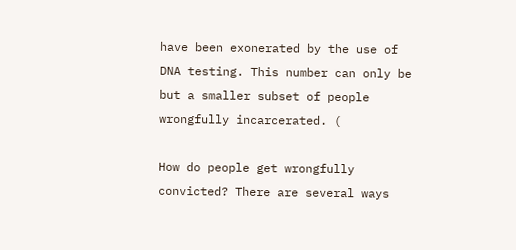have been exonerated by the use of DNA testing. This number can only be but a smaller subset of people wrongfully incarcerated. (

How do people get wrongfully convicted? There are several ways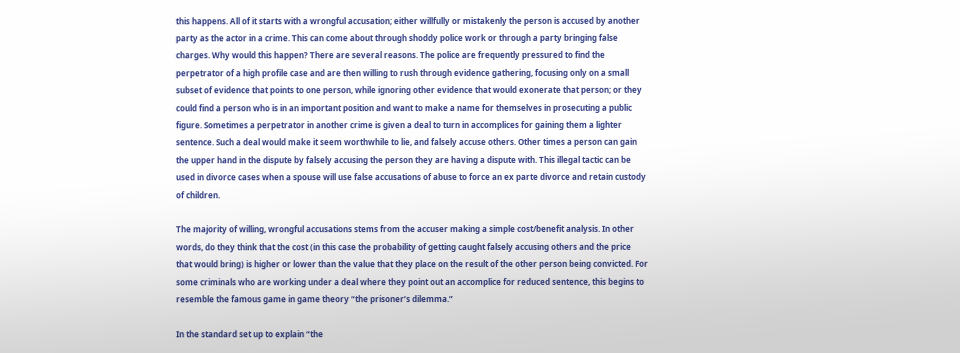this happens. All of it starts with a wrongful accusation; either willfully or mistakenly the person is accused by another party as the actor in a crime. This can come about through shoddy police work or through a party bringing false charges. Why would this happen? There are several reasons. The police are frequently pressured to find the perpetrator of a high profile case and are then willing to rush through evidence gathering, focusing only on a small subset of evidence that points to one person, while ignoring other evidence that would exonerate that person; or they could find a person who is in an important position and want to make a name for themselves in prosecuting a public figure. Sometimes a perpetrator in another crime is given a deal to turn in accomplices for gaining them a lighter sentence. Such a deal would make it seem worthwhile to lie, and falsely accuse others. Other times a person can gain the upper hand in the dispute by falsely accusing the person they are having a dispute with. This illegal tactic can be used in divorce cases when a spouse will use false accusations of abuse to force an ex parte divorce and retain custody of children.

The majority of willing, wrongful accusations stems from the accuser making a simple cost/benefit analysis. In other words, do they think that the cost (in this case the probability of getting caught falsely accusing others and the price that would bring) is higher or lower than the value that they place on the result of the other person being convicted. For some criminals who are working under a deal where they point out an accomplice for reduced sentence, this begins to resemble the famous game in game theory “the prisoner’s dilemma.”

In the standard set up to explain “the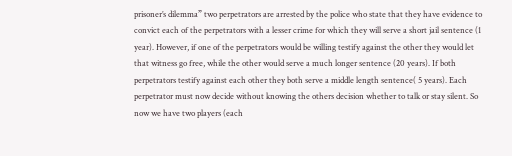prisoner’s dilemma” two perpetrators are arrested by the police who state that they have evidence to convict each of the perpetrators with a lesser crime for which they will serve a short jail sentence (1 year). However, if one of the perpetrators would be willing testify against the other they would let that witness go free, while the other would serve a much longer sentence (20 years). If both perpetrators testify against each other they both serve a middle length sentence( 5 years). Each perpetrator must now decide without knowing the others decision whether to talk or stay silent. So now we have two players (each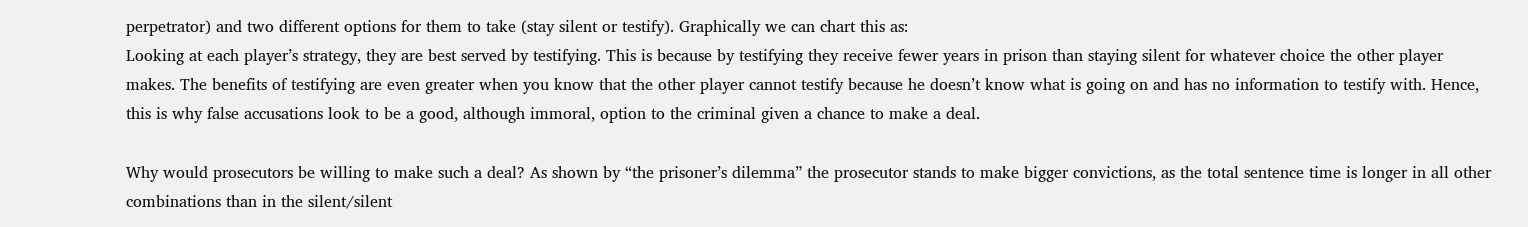perpetrator) and two different options for them to take (stay silent or testify). Graphically we can chart this as:
Looking at each player’s strategy, they are best served by testifying. This is because by testifying they receive fewer years in prison than staying silent for whatever choice the other player makes. The benefits of testifying are even greater when you know that the other player cannot testify because he doesn’t know what is going on and has no information to testify with. Hence, this is why false accusations look to be a good, although immoral, option to the criminal given a chance to make a deal.

Why would prosecutors be willing to make such a deal? As shown by “the prisoner’s dilemma” the prosecutor stands to make bigger convictions, as the total sentence time is longer in all other combinations than in the silent/silent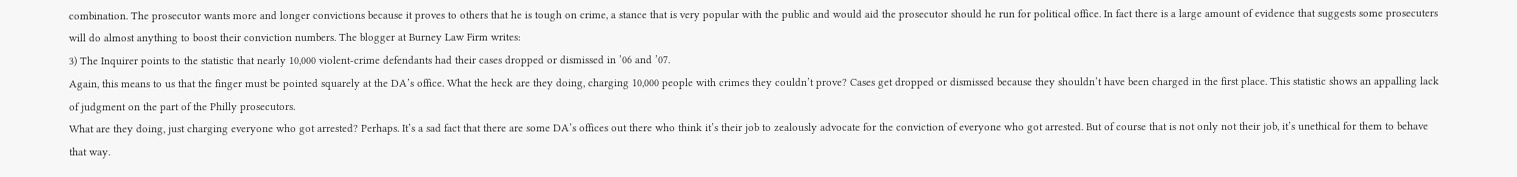combination. The prosecutor wants more and longer convictions because it proves to others that he is tough on crime, a stance that is very popular with the public and would aid the prosecutor should he run for political office. In fact there is a large amount of evidence that suggests some prosecuters will do almost anything to boost their conviction numbers. The blogger at Burney Law Firm writes:
3) The Inquirer points to the statistic that nearly 10,000 violent-crime defendants had their cases dropped or dismissed in ’06 and ’07.
Again, this means to us that the finger must be pointed squarely at the DA’s office. What the heck are they doing, charging 10,000 people with crimes they couldn’t prove? Cases get dropped or dismissed because they shouldn’t have been charged in the first place. This statistic shows an appalling lack of judgment on the part of the Philly prosecutors.
What are they doing, just charging everyone who got arrested? Perhaps. It’s a sad fact that there are some DA’s offices out there who think it’s their job to zealously advocate for the conviction of everyone who got arrested. But of course that is not only not their job, it’s unethical for them to behave that way.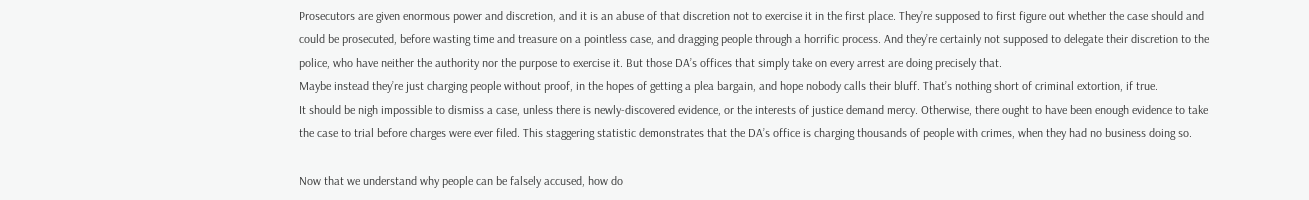Prosecutors are given enormous power and discretion, and it is an abuse of that discretion not to exercise it in the first place. They’re supposed to first figure out whether the case should and could be prosecuted, before wasting time and treasure on a pointless case, and dragging people through a horrific process. And they’re certainly not supposed to delegate their discretion to the police, who have neither the authority nor the purpose to exercise it. But those DA’s offices that simply take on every arrest are doing precisely that.
Maybe instead they’re just charging people without proof, in the hopes of getting a plea bargain, and hope nobody calls their bluff. That’s nothing short of criminal extortion, if true.
It should be nigh impossible to dismiss a case, unless there is newly-discovered evidence, or the interests of justice demand mercy. Otherwise, there ought to have been enough evidence to take the case to trial before charges were ever filed. This staggering statistic demonstrates that the DA’s office is charging thousands of people with crimes, when they had no business doing so.

Now that we understand why people can be falsely accused, how do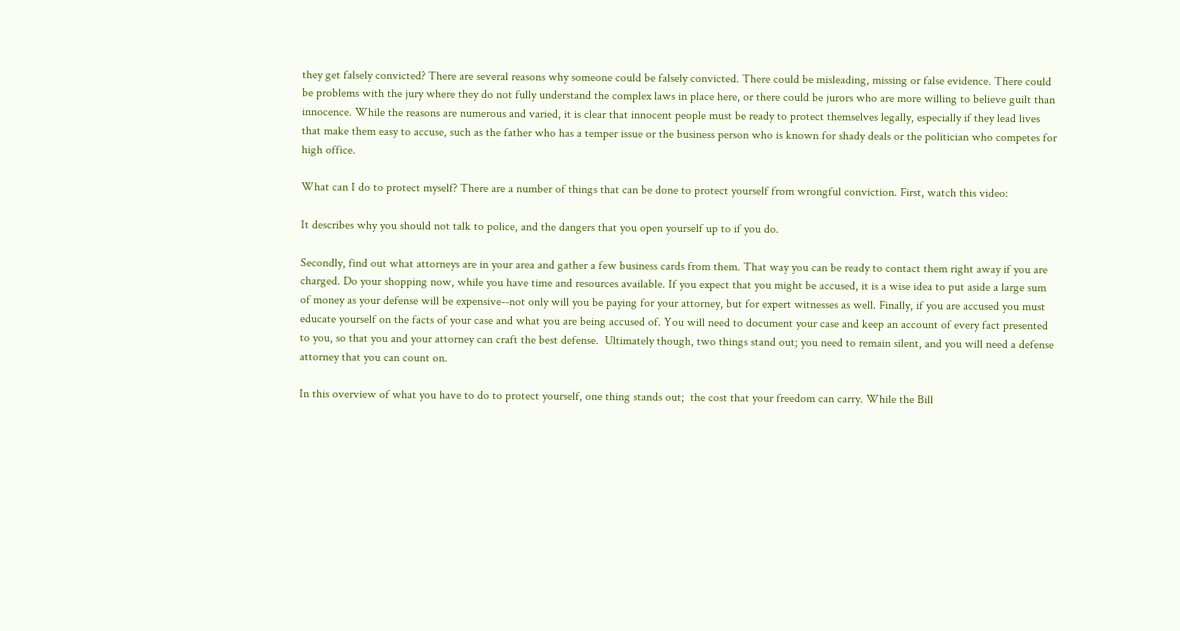they get falsely convicted? There are several reasons why someone could be falsely convicted. There could be misleading, missing or false evidence. There could be problems with the jury where they do not fully understand the complex laws in place here, or there could be jurors who are more willing to believe guilt than innocence. While the reasons are numerous and varied, it is clear that innocent people must be ready to protect themselves legally, especially if they lead lives that make them easy to accuse, such as the father who has a temper issue or the business person who is known for shady deals or the politician who competes for high office.

What can I do to protect myself? There are a number of things that can be done to protect yourself from wrongful conviction. First, watch this video:

It describes why you should not talk to police, and the dangers that you open yourself up to if you do.

Secondly, find out what attorneys are in your area and gather a few business cards from them. That way you can be ready to contact them right away if you are charged. Do your shopping now, while you have time and resources available. If you expect that you might be accused, it is a wise idea to put aside a large sum of money as your defense will be expensive--not only will you be paying for your attorney, but for expert witnesses as well. Finally, if you are accused you must educate yourself on the facts of your case and what you are being accused of. You will need to document your case and keep an account of every fact presented to you, so that you and your attorney can craft the best defense.  Ultimately though, two things stand out; you need to remain silent, and you will need a defense attorney that you can count on.

In this overview of what you have to do to protect yourself, one thing stands out;  the cost that your freedom can carry. While the Bill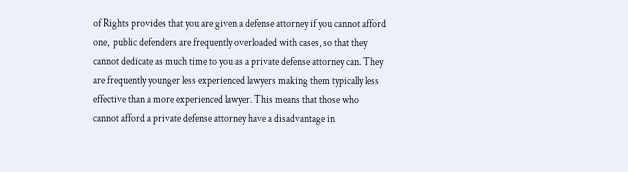of Rights provides that you are given a defense attorney if you cannot afford one,  public defenders are frequently overloaded with cases, so that they cannot dedicate as much time to you as a private defense attorney can. They are frequently younger less experienced lawyers making them typically less effective than a more experienced lawyer. This means that those who cannot afford a private defense attorney have a disadvantage in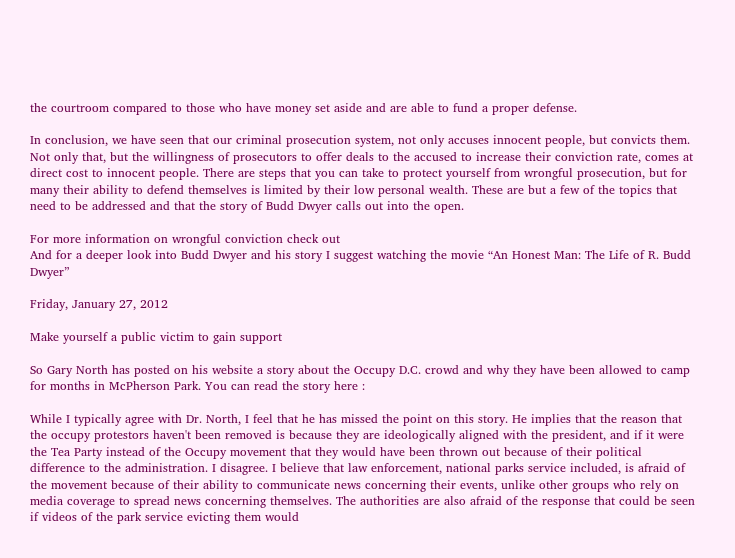the courtroom compared to those who have money set aside and are able to fund a proper defense.

In conclusion, we have seen that our criminal prosecution system, not only accuses innocent people, but convicts them. Not only that, but the willingness of prosecutors to offer deals to the accused to increase their conviction rate, comes at direct cost to innocent people. There are steps that you can take to protect yourself from wrongful prosecution, but for many their ability to defend themselves is limited by their low personal wealth. These are but a few of the topics that need to be addressed and that the story of Budd Dwyer calls out into the open.

For more information on wrongful conviction check out
And for a deeper look into Budd Dwyer and his story I suggest watching the movie “An Honest Man: The Life of R. Budd Dwyer”

Friday, January 27, 2012

Make yourself a public victim to gain support

So Gary North has posted on his website a story about the Occupy D.C. crowd and why they have been allowed to camp for months in McPherson Park. You can read the story here :

While I typically agree with Dr. North, I feel that he has missed the point on this story. He implies that the reason that the occupy protestors haven't been removed is because they are ideologically aligned with the president, and if it were the Tea Party instead of the Occupy movement that they would have been thrown out because of their political difference to the administration. I disagree. I believe that law enforcement, national parks service included, is afraid of the movement because of their ability to communicate news concerning their events, unlike other groups who rely on media coverage to spread news concerning themselves. The authorities are also afraid of the response that could be seen if videos of the park service evicting them would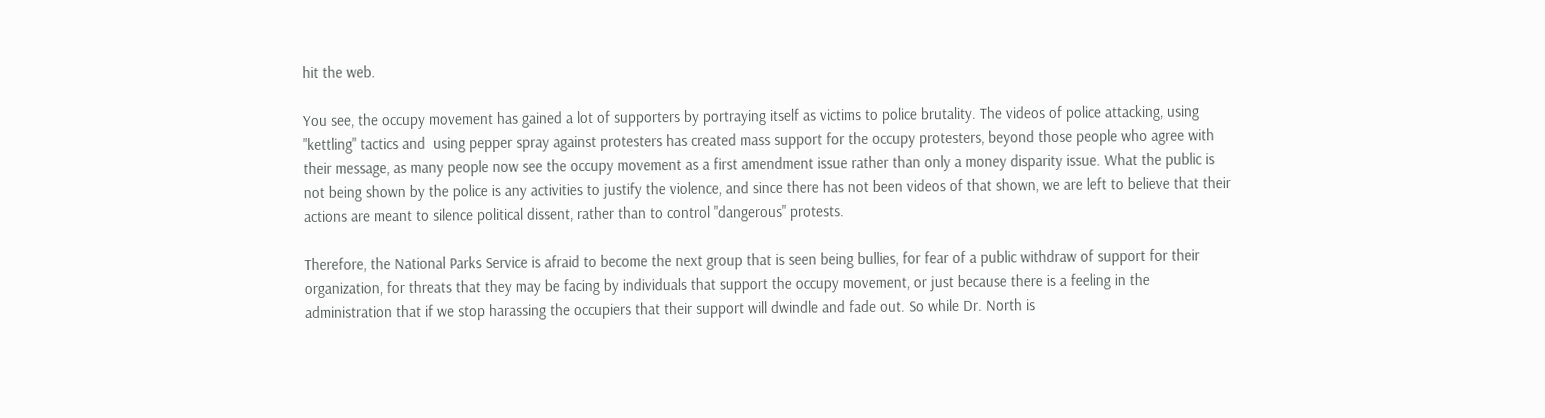hit the web.

You see, the occupy movement has gained a lot of supporters by portraying itself as victims to police brutality. The videos of police attacking, using "kettling" tactics and  using pepper spray against protesters has created mass support for the occupy protesters, beyond those people who agree with their message, as many people now see the occupy movement as a first amendment issue rather than only a money disparity issue. What the public is not being shown by the police is any activities to justify the violence, and since there has not been videos of that shown, we are left to believe that their actions are meant to silence political dissent, rather than to control "dangerous" protests.

Therefore, the National Parks Service is afraid to become the next group that is seen being bullies, for fear of a public withdraw of support for their organization, for threats that they may be facing by individuals that support the occupy movement, or just because there is a feeling in the administration that if we stop harassing the occupiers that their support will dwindle and fade out. So while Dr. North is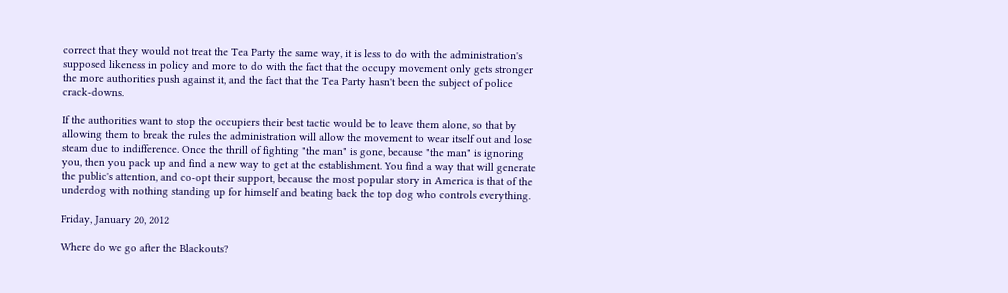correct that they would not treat the Tea Party the same way, it is less to do with the administration's supposed likeness in policy and more to do with the fact that the occupy movement only gets stronger the more authorities push against it, and the fact that the Tea Party hasn't been the subject of police crack-downs.

If the authorities want to stop the occupiers their best tactic would be to leave them alone, so that by allowing them to break the rules the administration will allow the movement to wear itself out and lose steam due to indifference. Once the thrill of fighting "the man" is gone, because "the man" is ignoring you, then you pack up and find a new way to get at the establishment. You find a way that will generate the public's attention, and co-opt their support, because the most popular story in America is that of the underdog with nothing standing up for himself and beating back the top dog who controls everything.

Friday, January 20, 2012

Where do we go after the Blackouts?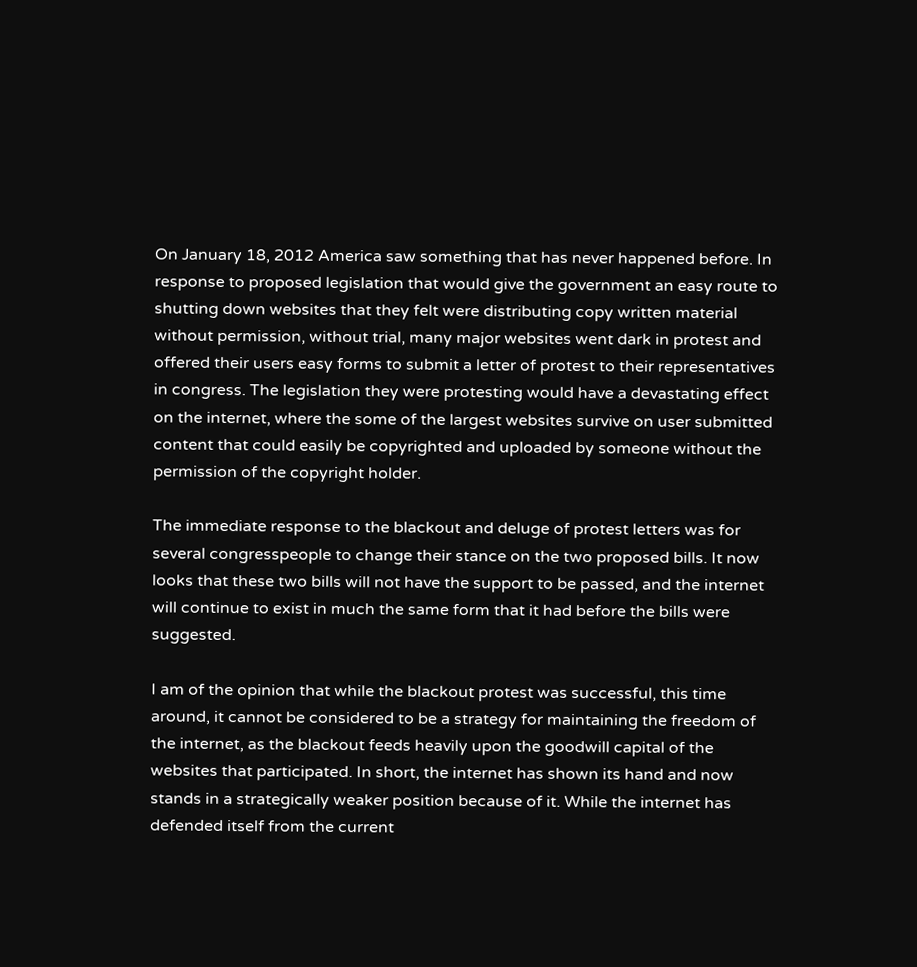On January 18, 2012 America saw something that has never happened before. In response to proposed legislation that would give the government an easy route to shutting down websites that they felt were distributing copy written material without permission, without trial, many major websites went dark in protest and offered their users easy forms to submit a letter of protest to their representatives in congress. The legislation they were protesting would have a devastating effect on the internet, where the some of the largest websites survive on user submitted content that could easily be copyrighted and uploaded by someone without the permission of the copyright holder.

The immediate response to the blackout and deluge of protest letters was for several congresspeople to change their stance on the two proposed bills. It now looks that these two bills will not have the support to be passed, and the internet will continue to exist in much the same form that it had before the bills were suggested.

I am of the opinion that while the blackout protest was successful, this time around, it cannot be considered to be a strategy for maintaining the freedom of the internet, as the blackout feeds heavily upon the goodwill capital of the websites that participated. In short, the internet has shown its hand and now stands in a strategically weaker position because of it. While the internet has defended itself from the current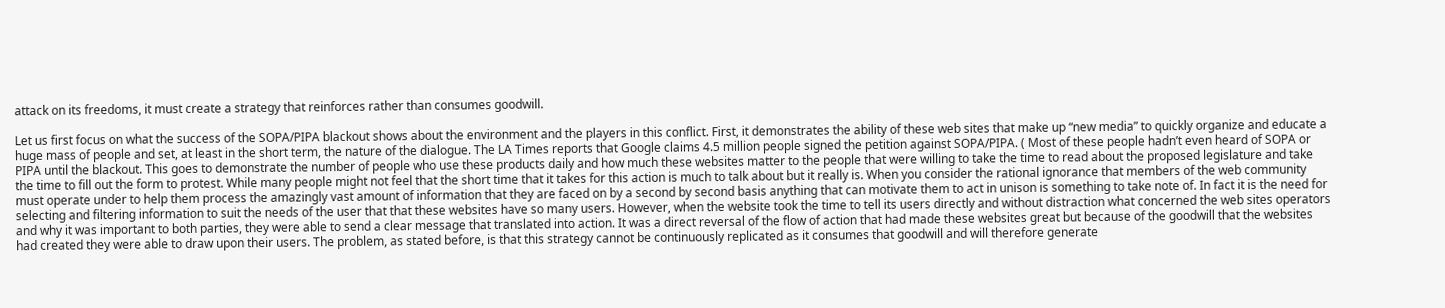attack on its freedoms, it must create a strategy that reinforces rather than consumes goodwill.

Let us first focus on what the success of the SOPA/PIPA blackout shows about the environment and the players in this conflict. First, it demonstrates the ability of these web sites that make up “new media” to quickly organize and educate a huge mass of people and set, at least in the short term, the nature of the dialogue. The LA Times reports that Google claims 4.5 million people signed the petition against SOPA/PIPA. ( Most of these people hadn’t even heard of SOPA or PIPA until the blackout. This goes to demonstrate the number of people who use these products daily and how much these websites matter to the people that were willing to take the time to read about the proposed legislature and take the time to fill out the form to protest. While many people might not feel that the short time that it takes for this action is much to talk about but it really is. When you consider the rational ignorance that members of the web community must operate under to help them process the amazingly vast amount of information that they are faced on by a second by second basis anything that can motivate them to act in unison is something to take note of. In fact it is the need for selecting and filtering information to suit the needs of the user that that these websites have so many users. However, when the website took the time to tell its users directly and without distraction what concerned the web sites operators and why it was important to both parties, they were able to send a clear message that translated into action. It was a direct reversal of the flow of action that had made these websites great but because of the goodwill that the websites had created they were able to draw upon their users. The problem, as stated before, is that this strategy cannot be continuously replicated as it consumes that goodwill and will therefore generate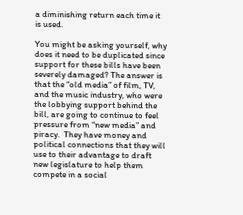a diminishing return each time it is used.

You might be asking yourself, why does it need to be duplicated since support for these bills have been severely damaged? The answer is that the “old media” of film, TV, and the music industry, who were the lobbying support behind the bill, are going to continue to feel pressure from “new media” and piracy.  They have money and political connections that they will use to their advantage to draft new legislature to help them compete in a social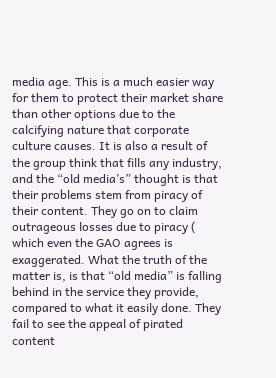media age. This is a much easier way for them to protect their market share than other options due to the calcifying nature that corporate culture causes. It is also a result of the group think that fills any industry, and the “old media’s” thought is that their problems stem from piracy of their content. They go on to claim outrageous losses due to piracy ( which even the GAO agrees is exaggerated. What the truth of the matter is, is that “old media” is falling behind in the service they provide, compared to what it easily done. They fail to see the appeal of pirated content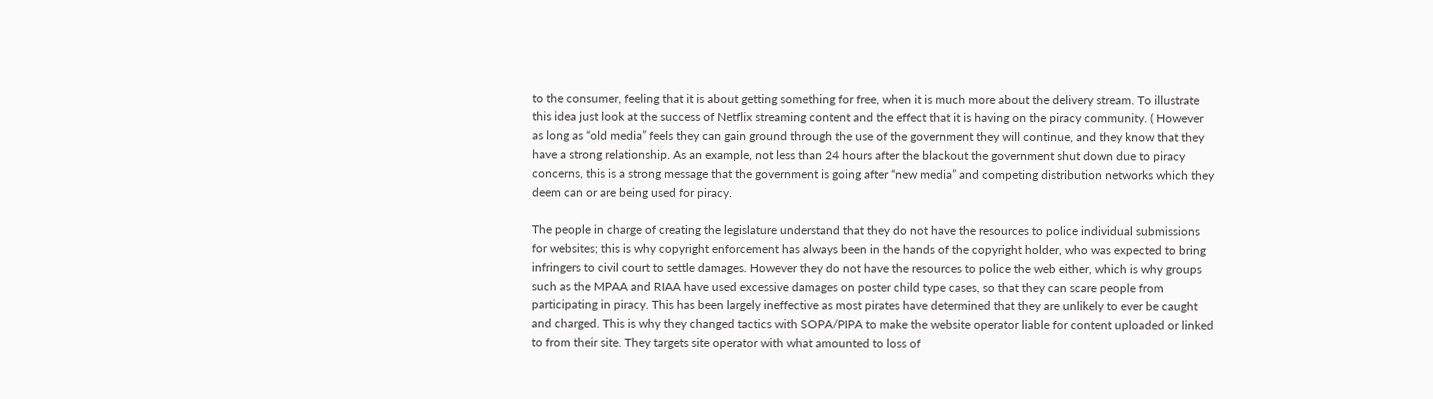to the consumer, feeling that it is about getting something for free, when it is much more about the delivery stream. To illustrate this idea just look at the success of Netflix streaming content and the effect that it is having on the piracy community. ( However as long as “old media” feels they can gain ground through the use of the government they will continue, and they know that they have a strong relationship. As an example, not less than 24 hours after the blackout the government shut down due to piracy concerns, this is a strong message that the government is going after “new media” and competing distribution networks which they deem can or are being used for piracy.

The people in charge of creating the legislature understand that they do not have the resources to police individual submissions for websites; this is why copyright enforcement has always been in the hands of the copyright holder, who was expected to bring infringers to civil court to settle damages. However they do not have the resources to police the web either, which is why groups such as the MPAA and RIAA have used excessive damages on poster child type cases, so that they can scare people from participating in piracy. This has been largely ineffective as most pirates have determined that they are unlikely to ever be caught and charged. This is why they changed tactics with SOPA/PIPA to make the website operator liable for content uploaded or linked to from their site. They targets site operator with what amounted to loss of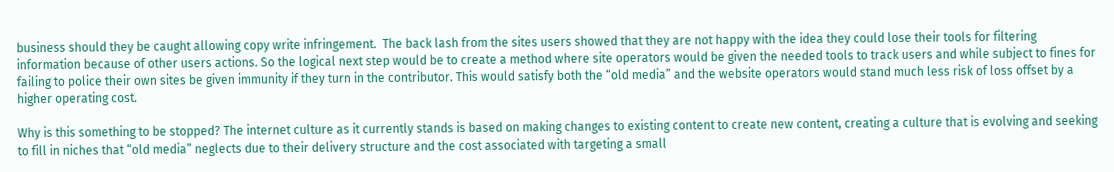business should they be caught allowing copy write infringement.  The back lash from the sites users showed that they are not happy with the idea they could lose their tools for filtering information because of other users actions. So the logical next step would be to create a method where site operators would be given the needed tools to track users and while subject to fines for failing to police their own sites be given immunity if they turn in the contributor. This would satisfy both the “old media” and the website operators would stand much less risk of loss offset by a higher operating cost.

Why is this something to be stopped? The internet culture as it currently stands is based on making changes to existing content to create new content, creating a culture that is evolving and seeking to fill in niches that “old media” neglects due to their delivery structure and the cost associated with targeting a small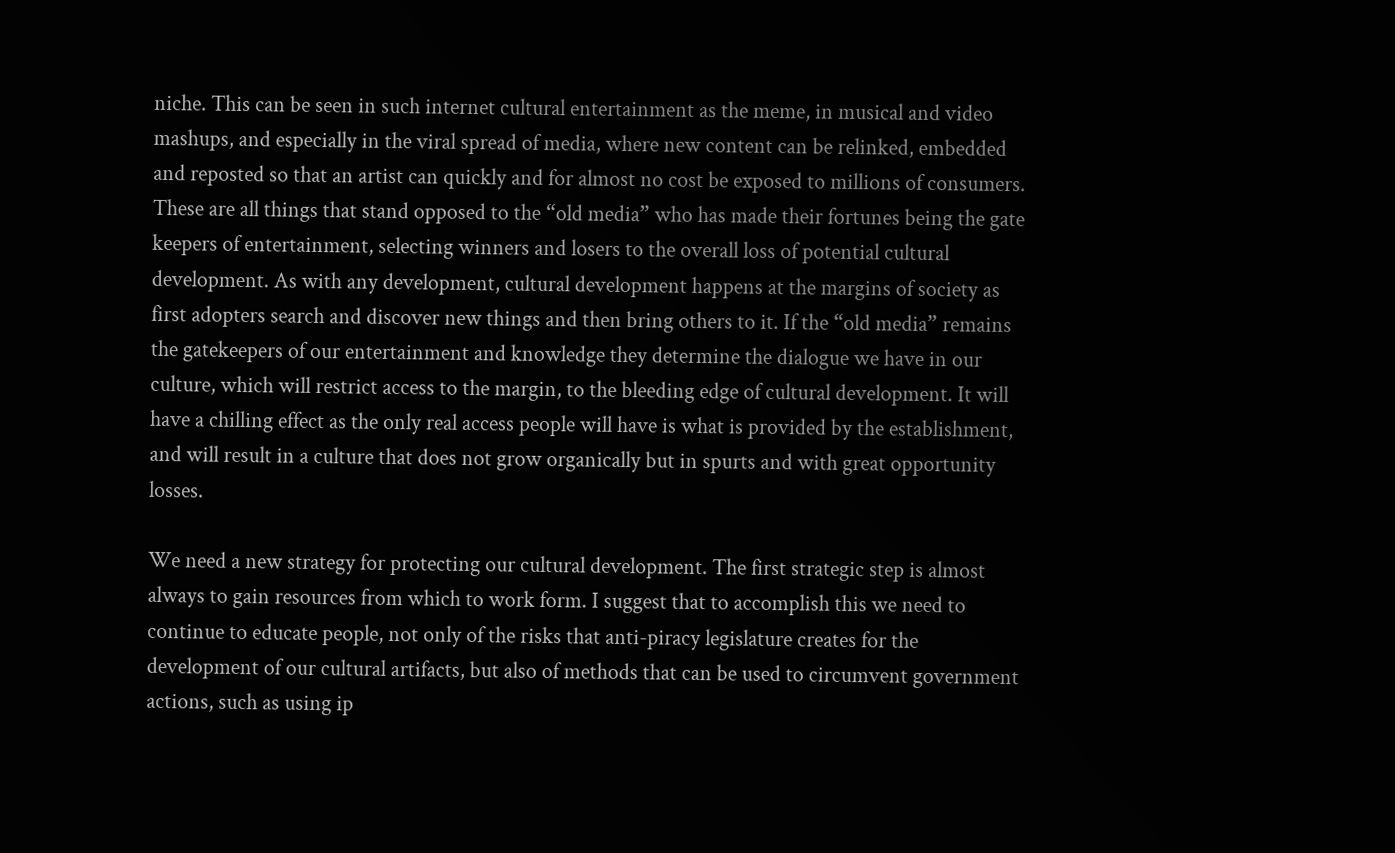niche. This can be seen in such internet cultural entertainment as the meme, in musical and video mashups, and especially in the viral spread of media, where new content can be relinked, embedded and reposted so that an artist can quickly and for almost no cost be exposed to millions of consumers. These are all things that stand opposed to the “old media” who has made their fortunes being the gate keepers of entertainment, selecting winners and losers to the overall loss of potential cultural development. As with any development, cultural development happens at the margins of society as first adopters search and discover new things and then bring others to it. If the “old media” remains the gatekeepers of our entertainment and knowledge they determine the dialogue we have in our culture, which will restrict access to the margin, to the bleeding edge of cultural development. It will have a chilling effect as the only real access people will have is what is provided by the establishment, and will result in a culture that does not grow organically but in spurts and with great opportunity losses.

We need a new strategy for protecting our cultural development. The first strategic step is almost always to gain resources from which to work form. I suggest that to accomplish this we need to continue to educate people, not only of the risks that anti-piracy legislature creates for the development of our cultural artifacts, but also of methods that can be used to circumvent government actions, such as using ip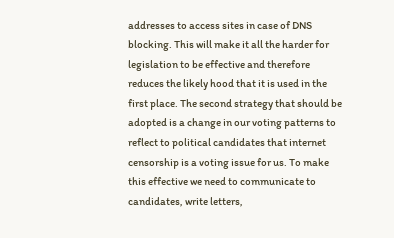addresses to access sites in case of DNS blocking. This will make it all the harder for legislation to be effective and therefore reduces the likely hood that it is used in the first place. The second strategy that should be adopted is a change in our voting patterns to reflect to political candidates that internet censorship is a voting issue for us. To make this effective we need to communicate to candidates, write letters,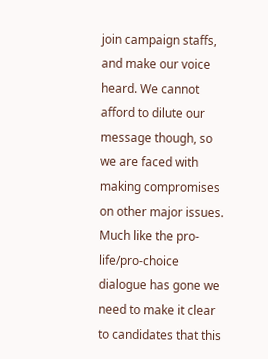join campaign staffs, and make our voice heard. We cannot afford to dilute our message though, so we are faced with making compromises on other major issues. Much like the pro-life/pro-choice dialogue has gone we need to make it clear to candidates that this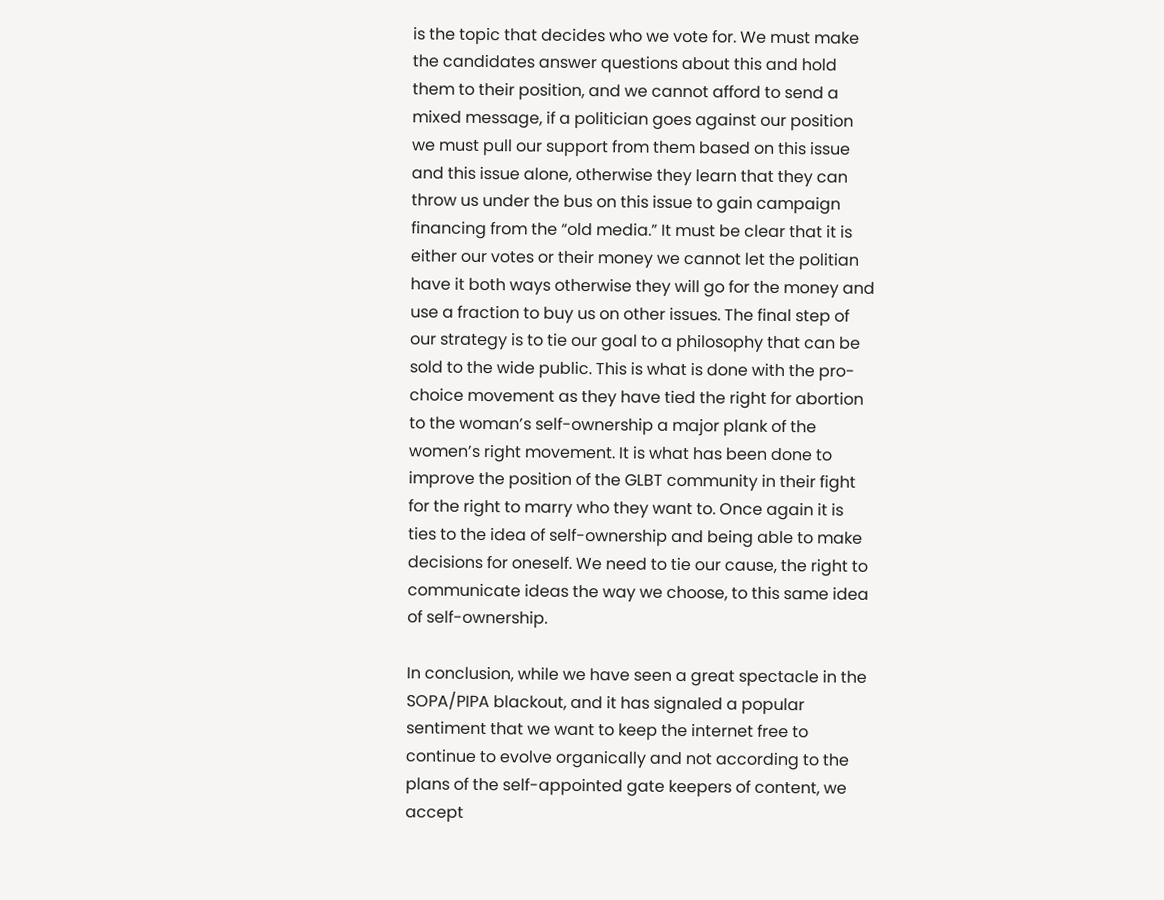is the topic that decides who we vote for. We must make the candidates answer questions about this and hold them to their position, and we cannot afford to send a mixed message, if a politician goes against our position we must pull our support from them based on this issue and this issue alone, otherwise they learn that they can throw us under the bus on this issue to gain campaign financing from the “old media.” It must be clear that it is either our votes or their money we cannot let the politian have it both ways otherwise they will go for the money and use a fraction to buy us on other issues. The final step of our strategy is to tie our goal to a philosophy that can be sold to the wide public. This is what is done with the pro-choice movement as they have tied the right for abortion to the woman’s self-ownership a major plank of the women’s right movement. It is what has been done to improve the position of the GLBT community in their fight for the right to marry who they want to. Once again it is ties to the idea of self-ownership and being able to make decisions for oneself. We need to tie our cause, the right to communicate ideas the way we choose, to this same idea of self-ownership.

In conclusion, while we have seen a great spectacle in the SOPA/PIPA blackout, and it has signaled a popular sentiment that we want to keep the internet free to continue to evolve organically and not according to the plans of the self-appointed gate keepers of content, we accept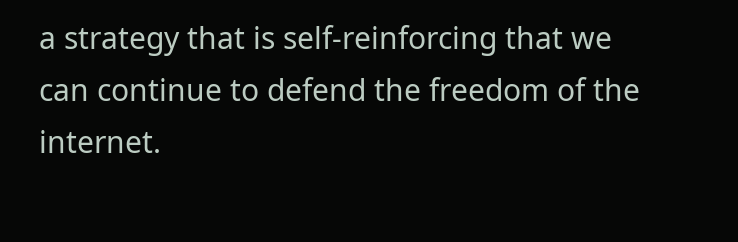a strategy that is self-reinforcing that we can continue to defend the freedom of the internet.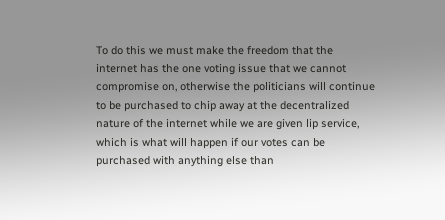To do this we must make the freedom that the internet has the one voting issue that we cannot compromise on, otherwise the politicians will continue to be purchased to chip away at the decentralized nature of the internet while we are given lip service, which is what will happen if our votes can be purchased with anything else than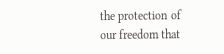the protection of our freedom that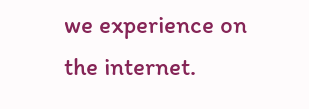we experience on the internet.